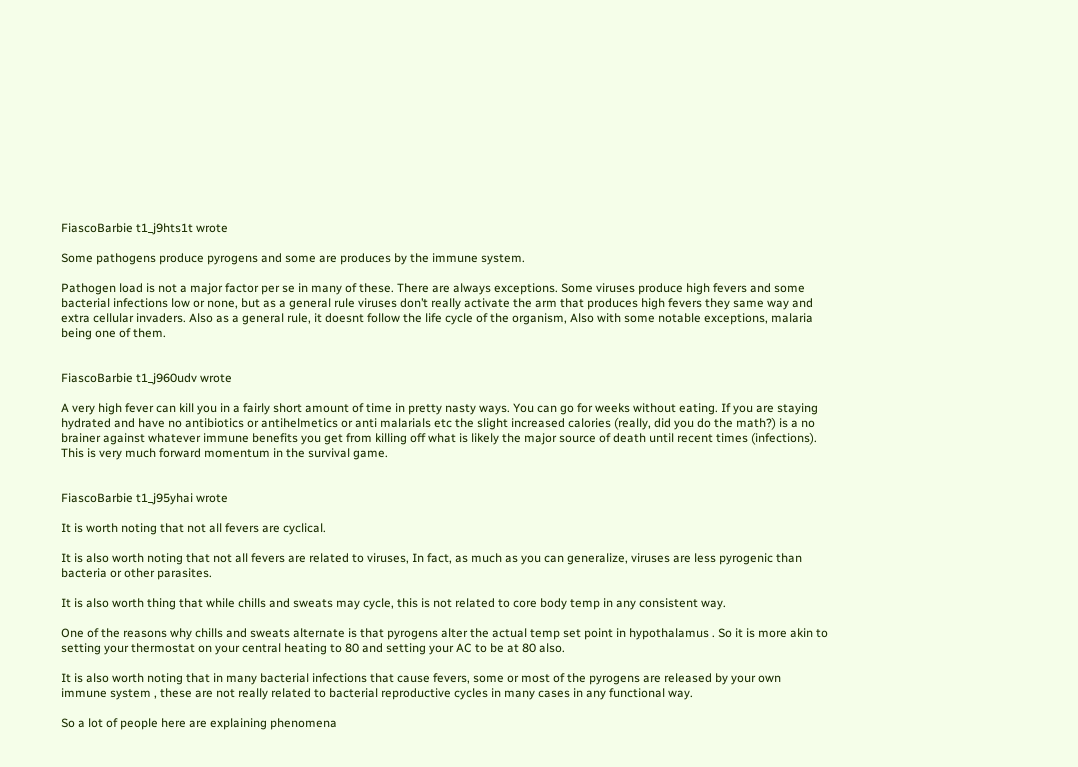FiascoBarbie t1_j9hts1t wrote

Some pathogens produce pyrogens and some are produces by the immune system.

Pathogen load is not a major factor per se in many of these. There are always exceptions. Some viruses produce high fevers and some bacterial infections low or none, but as a general rule viruses don’t really activate the arm that produces high fevers they same way and extra cellular invaders. Also as a general rule, it doesnt follow the life cycle of the organism, Also with some notable exceptions, malaria being one of them.


FiascoBarbie t1_j960udv wrote

A very high fever can kill you in a fairly short amount of time in pretty nasty ways. You can go for weeks without eating. If you are staying hydrated and have no antibiotics or antihelmetics or anti malarials etc the slight increased calories (really, did you do the math?) is a no brainer against whatever immune benefits you get from killing off what is likely the major source of death until recent times (infections). This is very much forward momentum in the survival game.


FiascoBarbie t1_j95yhai wrote

It is worth noting that not all fevers are cyclical.

It is also worth noting that not all fevers are related to viruses, In fact, as much as you can generalize, viruses are less pyrogenic than bacteria or other parasites.

It is also worth thing that while chills and sweats may cycle, this is not related to core body temp in any consistent way.

One of the reasons why chills and sweats alternate is that pyrogens alter the actual temp set point in hypothalamus . So it is more akin to setting your thermostat on your central heating to 80 and setting your AC to be at 80 also.

It is also worth noting that in many bacterial infections that cause fevers, some or most of the pyrogens are released by your own immune system , these are not really related to bacterial reproductive cycles in many cases in any functional way.

So a lot of people here are explaining phenomena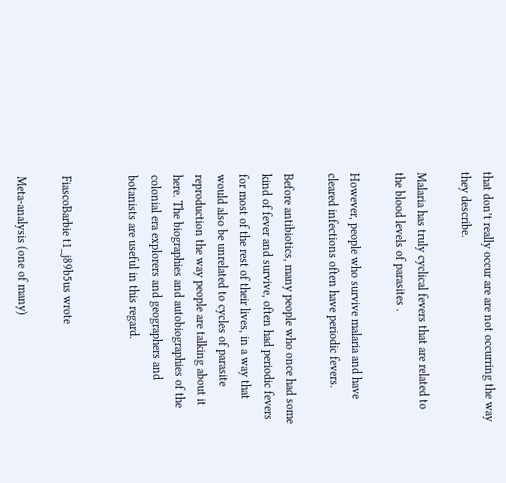that don’t really occur are are not occurring the way they describe.

Malaria has truly cyclical fevers that are related to the blood levels of parasites .

However, people who survive malaria and have cleared infections often have periodic fevers.

Before antibiotics, many people who once had some kind of fever and survive, often had periodic fevers for most of the rest of their lives, in a way that would also be unrelated to cycles of parasite reproduction the way people are talking about it here. The biographies and autobiographies of the colonial era explorers and geographers and botanists are useful in this regard.


FiascoBarbie t1_j89b5us wrote

Meta-analysis (one of many)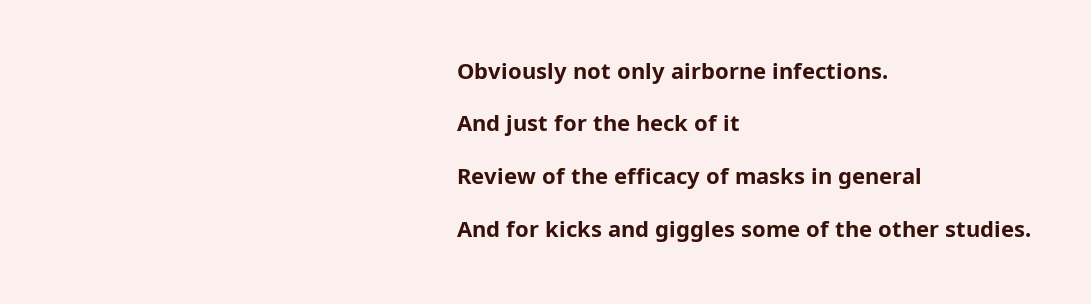Obviously not only airborne infections.

And just for the heck of it

Review of the efficacy of masks in general

And for kicks and giggles some of the other studies.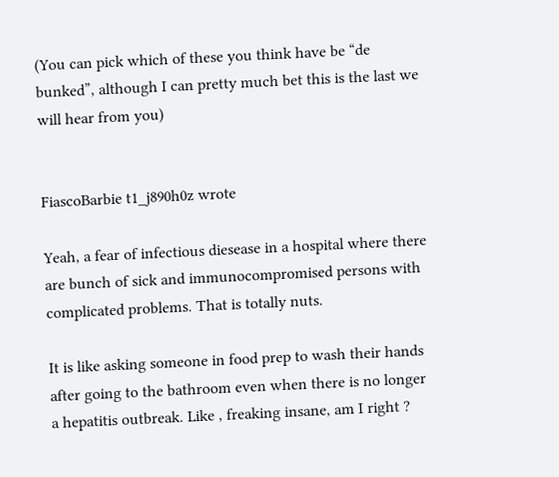(You can pick which of these you think have be “de bunked”, although I can pretty much bet this is the last we will hear from you)


FiascoBarbie t1_j890h0z wrote

Yeah, a fear of infectious diesease in a hospital where there are bunch of sick and immunocompromised persons with complicated problems. That is totally nuts.

It is like asking someone in food prep to wash their hands after going to the bathroom even when there is no longer a hepatitis outbreak. Like , freaking insane, am I right ?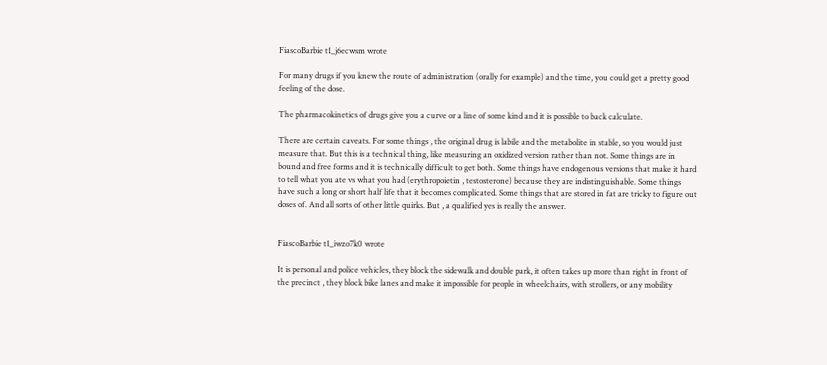FiascoBarbie t1_j6ecwsm wrote

For many drugs if you knew the route of administration (orally for example) and the time, you could get a pretty good feeling of the dose.

The pharmacokinetics of drugs give you a curve or a line of some kind and it is possible to back calculate.

There are certain caveats. For some things , the original drug is labile and the metabolite in stable, so you would just measure that. But this is a technical thing, like measuring an oxidized version rather than not. Some things are in bound and free forms and it is technically difficult to get both. Some things have endogenous versions that make it hard to tell what you ate vs what you had (erythropoietin , testosterone) because they are indistinguishable. Some things have such a long or short half life that it becomes complicated. Some things that are stored in fat are tricky to figure out doses of. And all sorts of other little quirks. But , a qualified yes is really the answer.


FiascoBarbie t1_iwzo7k0 wrote

It is personal and police vehicles, they block the sidewalk and double park, it often takes up more than right in front of the precinct , they block bike lanes and make it impossible for people in wheelchairs, with strollers, or any mobility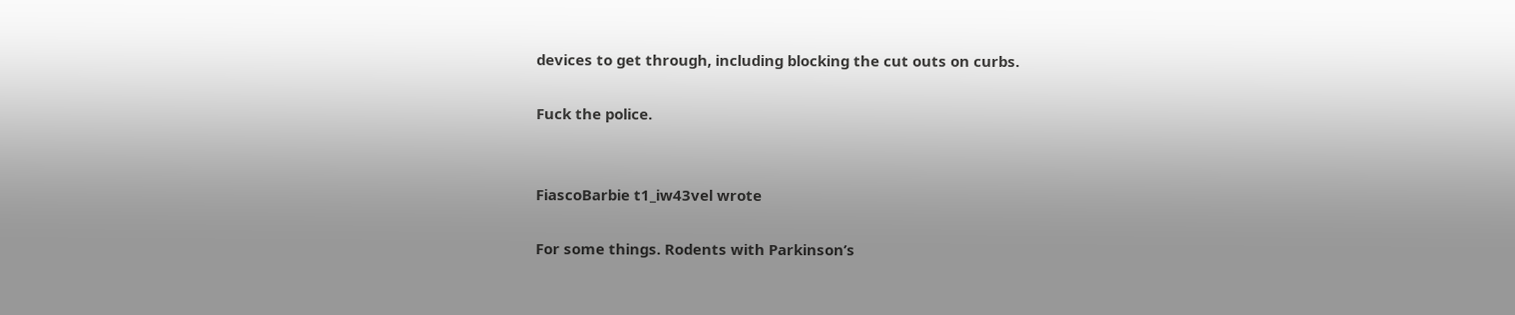devices to get through, including blocking the cut outs on curbs.

Fuck the police.


FiascoBarbie t1_iw43vel wrote

For some things. Rodents with Parkinson’s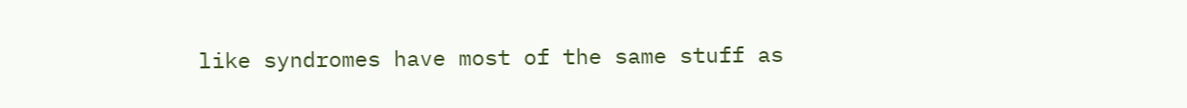like syndromes have most of the same stuff as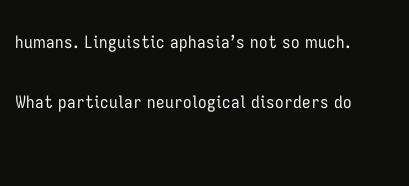humans. Linguistic aphasia’s not so much.

What particular neurological disorders do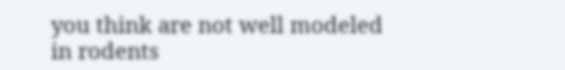you think are not well modeled in rodents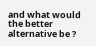and what would the better alternative be ?